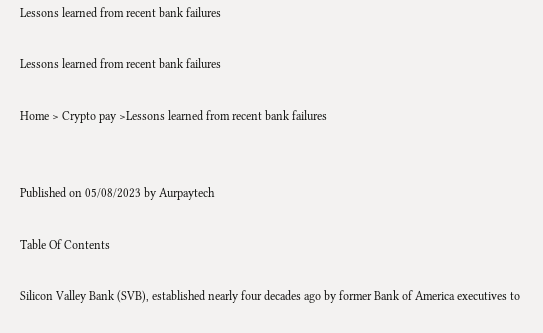Lessons learned from recent bank failures

Lessons learned from recent bank failures

Home > Crypto pay >Lessons learned from recent bank failures


Published on 05/08/2023 by Aurpaytech

Table Of Contents

Silicon Valley Bank (SVB), established nearly four decades ago by former Bank of America executives to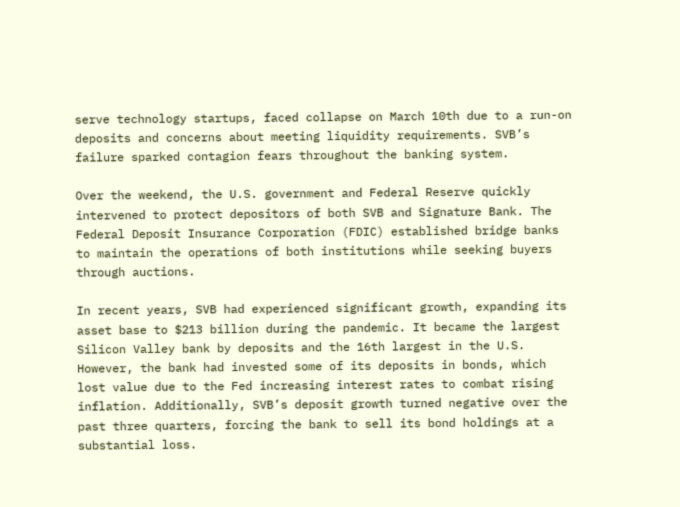serve technology startups, faced collapse on March 10th due to a run-on deposits and concerns about meeting liquidity requirements. SVB’s failure sparked contagion fears throughout the banking system.

Over the weekend, the U.S. government and Federal Reserve quickly intervened to protect depositors of both SVB and Signature Bank. The Federal Deposit Insurance Corporation (FDIC) established bridge banks to maintain the operations of both institutions while seeking buyers through auctions.

In recent years, SVB had experienced significant growth, expanding its asset base to $213 billion during the pandemic. It became the largest Silicon Valley bank by deposits and the 16th largest in the U.S. However, the bank had invested some of its deposits in bonds, which lost value due to the Fed increasing interest rates to combat rising inflation. Additionally, SVB’s deposit growth turned negative over the past three quarters, forcing the bank to sell its bond holdings at a substantial loss.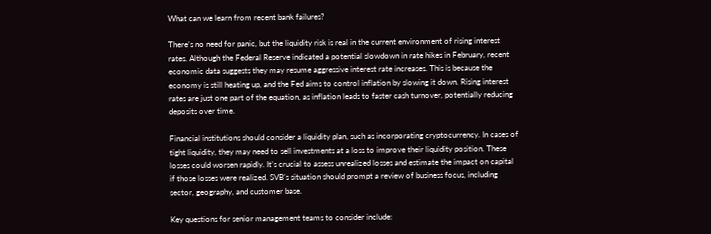What can we learn from recent bank failures?

There’s no need for panic, but the liquidity risk is real in the current environment of rising interest rates. Although the Federal Reserve indicated a potential slowdown in rate hikes in February, recent economic data suggests they may resume aggressive interest rate increases. This is because the economy is still heating up, and the Fed aims to control inflation by slowing it down. Rising interest rates are just one part of the equation, as inflation leads to faster cash turnover, potentially reducing deposits over time.

Financial institutions should consider a liquidity plan, such as incorporating cryptocurrency. In cases of tight liquidity, they may need to sell investments at a loss to improve their liquidity position. These losses could worsen rapidly. It’s crucial to assess unrealized losses and estimate the impact on capital if those losses were realized. SVB’s situation should prompt a review of business focus, including sector, geography, and customer base.

Key questions for senior management teams to consider include: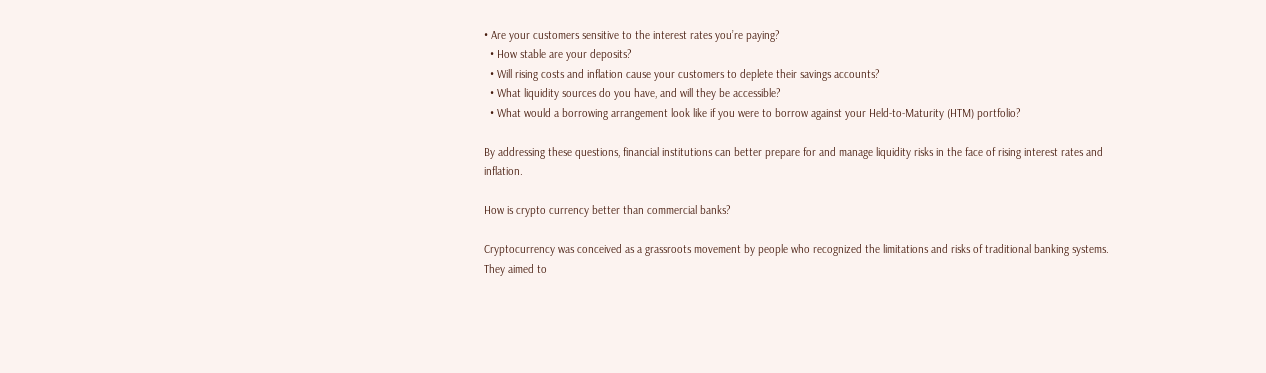• Are your customers sensitive to the interest rates you’re paying?
  • How stable are your deposits?
  • Will rising costs and inflation cause your customers to deplete their savings accounts?
  • What liquidity sources do you have, and will they be accessible?
  • What would a borrowing arrangement look like if you were to borrow against your Held-to-Maturity (HTM) portfolio?

By addressing these questions, financial institutions can better prepare for and manage liquidity risks in the face of rising interest rates and inflation.

How is crypto currency better than commercial banks?

Cryptocurrency was conceived as a grassroots movement by people who recognized the limitations and risks of traditional banking systems. They aimed to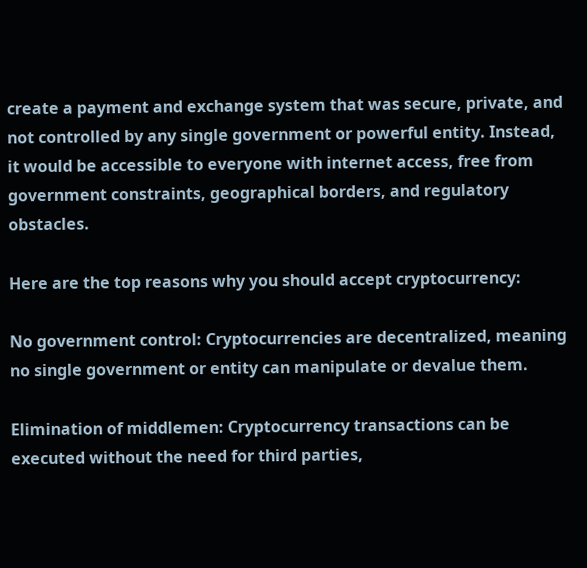create a payment and exchange system that was secure, private, and not controlled by any single government or powerful entity. Instead, it would be accessible to everyone with internet access, free from government constraints, geographical borders, and regulatory obstacles.

Here are the top reasons why you should accept cryptocurrency:

No government control: Cryptocurrencies are decentralized, meaning no single government or entity can manipulate or devalue them.

Elimination of middlemen: Cryptocurrency transactions can be executed without the need for third parties,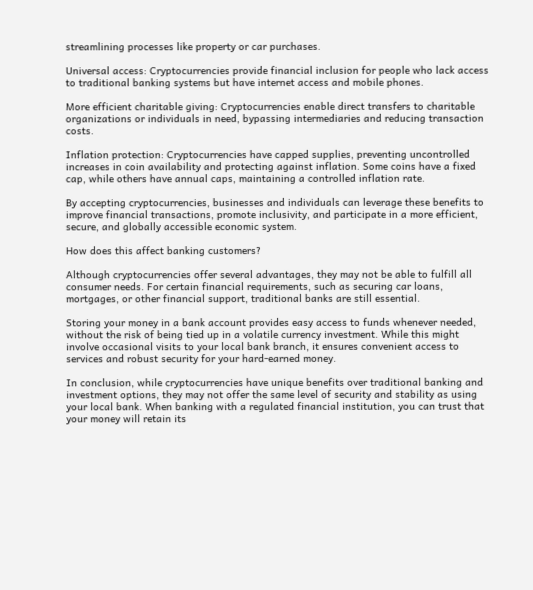streamlining processes like property or car purchases.

Universal access: Cryptocurrencies provide financial inclusion for people who lack access to traditional banking systems but have internet access and mobile phones.

More efficient charitable giving: Cryptocurrencies enable direct transfers to charitable organizations or individuals in need, bypassing intermediaries and reducing transaction costs.

Inflation protection: Cryptocurrencies have capped supplies, preventing uncontrolled increases in coin availability and protecting against inflation. Some coins have a fixed cap, while others have annual caps, maintaining a controlled inflation rate.

By accepting cryptocurrencies, businesses and individuals can leverage these benefits to improve financial transactions, promote inclusivity, and participate in a more efficient, secure, and globally accessible economic system.

How does this affect banking customers?

Although cryptocurrencies offer several advantages, they may not be able to fulfill all consumer needs. For certain financial requirements, such as securing car loans, mortgages, or other financial support, traditional banks are still essential.

Storing your money in a bank account provides easy access to funds whenever needed, without the risk of being tied up in a volatile currency investment. While this might involve occasional visits to your local bank branch, it ensures convenient access to services and robust security for your hard-earned money.

In conclusion, while cryptocurrencies have unique benefits over traditional banking and investment options, they may not offer the same level of security and stability as using your local bank. When banking with a regulated financial institution, you can trust that your money will retain its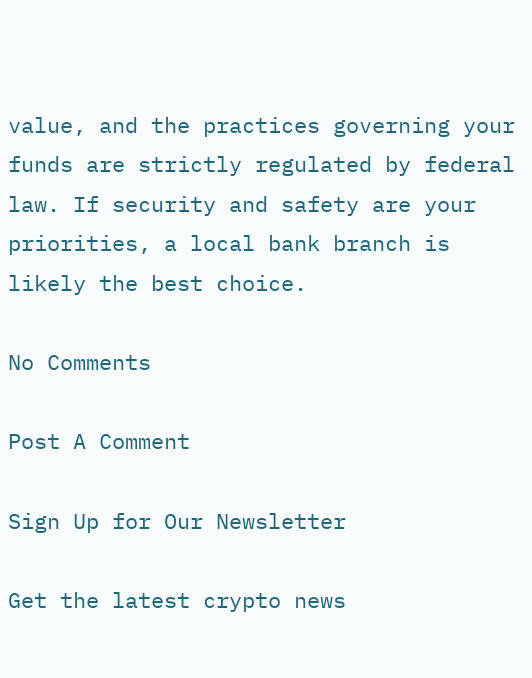value, and the practices governing your funds are strictly regulated by federal law. If security and safety are your priorities, a local bank branch is likely the best choice.

No Comments

Post A Comment

Sign Up for Our Newsletter

Get the latest crypto news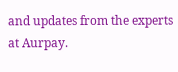and updates from the experts at Aurpay.